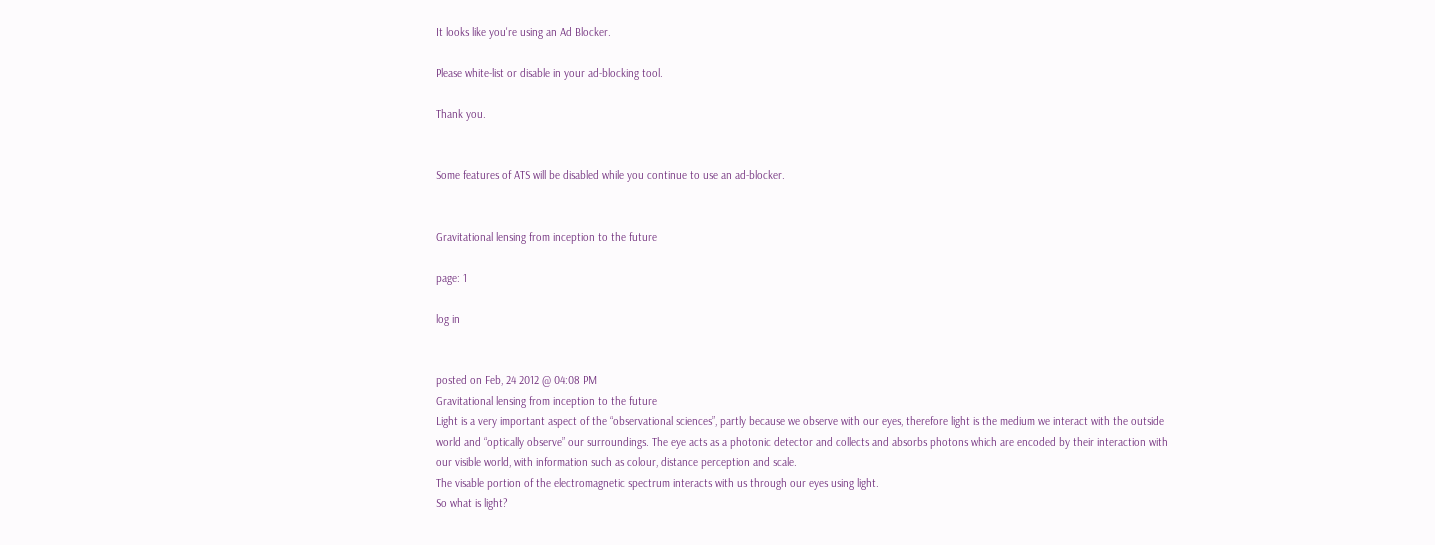It looks like you're using an Ad Blocker.

Please white-list or disable in your ad-blocking tool.

Thank you.


Some features of ATS will be disabled while you continue to use an ad-blocker.


Gravitational lensing from inception to the future

page: 1

log in


posted on Feb, 24 2012 @ 04:08 PM
Gravitational lensing from inception to the future
Light is a very important aspect of the “observational sciences”, partly because we observe with our eyes, therefore light is the medium we interact with the outside world and “optically observe” our surroundings. The eye acts as a photonic detector and collects and absorbs photons which are encoded by their interaction with our visible world, with information such as colour, distance perception and scale.
The visable portion of the electromagnetic spectrum interacts with us through our eyes using light.
So what is light?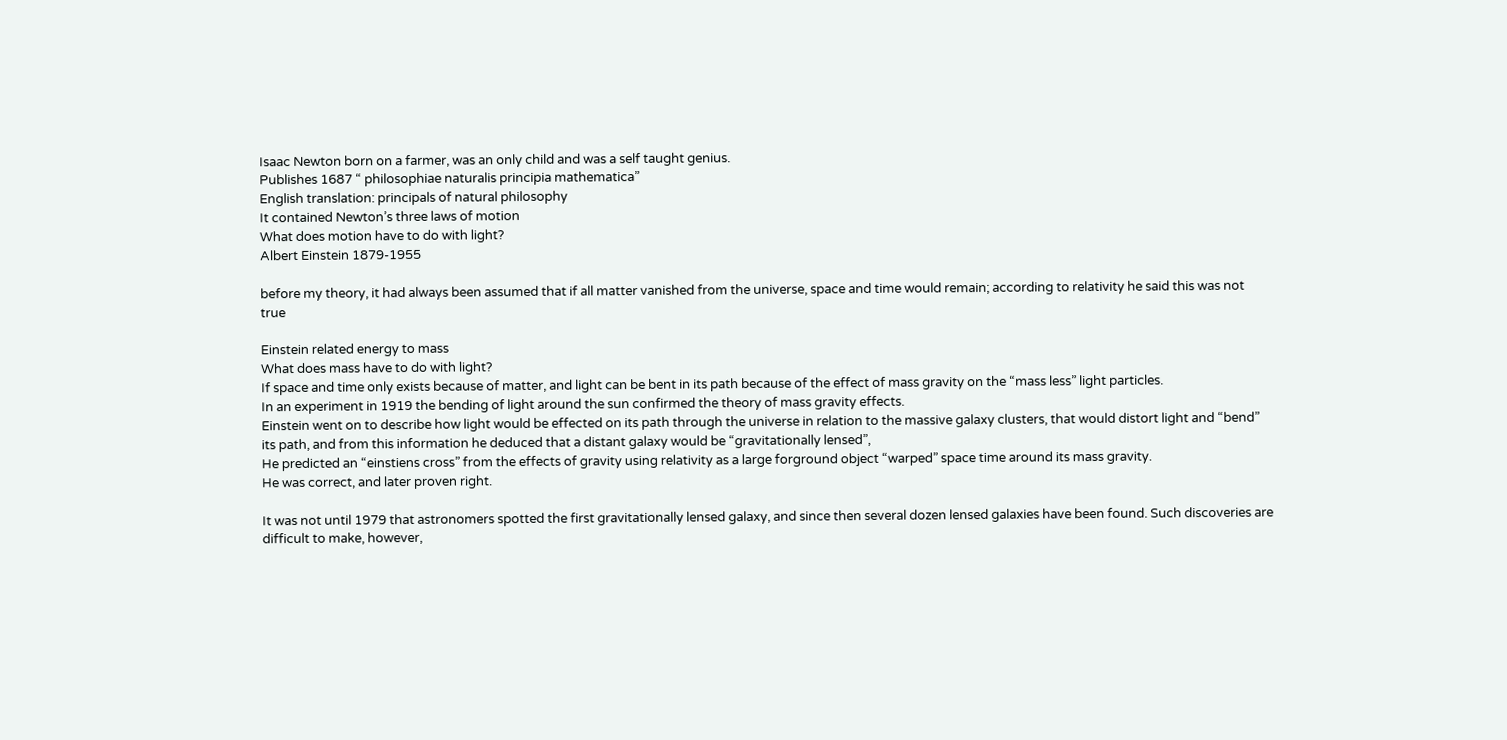Isaac Newton born on a farmer, was an only child and was a self taught genius.
Publishes 1687 “ philosophiae naturalis principia mathematica”
English translation: principals of natural philosophy
It contained Newton’s three laws of motion
What does motion have to do with light?
Albert Einstein 1879-1955

before my theory, it had always been assumed that if all matter vanished from the universe, space and time would remain; according to relativity he said this was not true

Einstein related energy to mass
What does mass have to do with light?
If space and time only exists because of matter, and light can be bent in its path because of the effect of mass gravity on the “mass less” light particles.
In an experiment in 1919 the bending of light around the sun confirmed the theory of mass gravity effects.
Einstein went on to describe how light would be effected on its path through the universe in relation to the massive galaxy clusters, that would distort light and “bend” its path, and from this information he deduced that a distant galaxy would be “gravitationally lensed”,
He predicted an “einstiens cross” from the effects of gravity using relativity as a large forground object “warped” space time around its mass gravity.
He was correct, and later proven right.

It was not until 1979 that astronomers spotted the first gravitationally lensed galaxy, and since then several dozen lensed galaxies have been found. Such discoveries are difficult to make, however,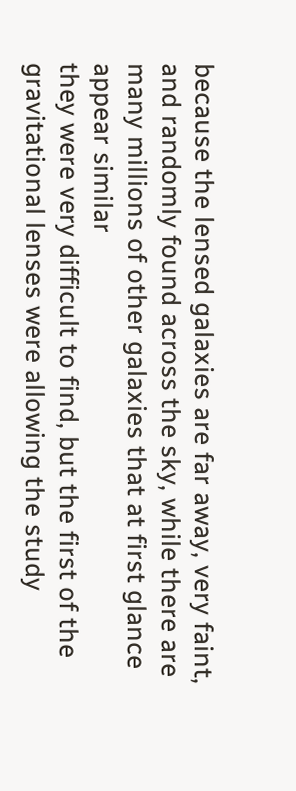because the lensed galaxies are far away, very faint, and randomly found across the sky, while there are many millions of other galaxies that at first glance appear similar
they were very difficult to find, but the first of the gravitational lenses were allowing the study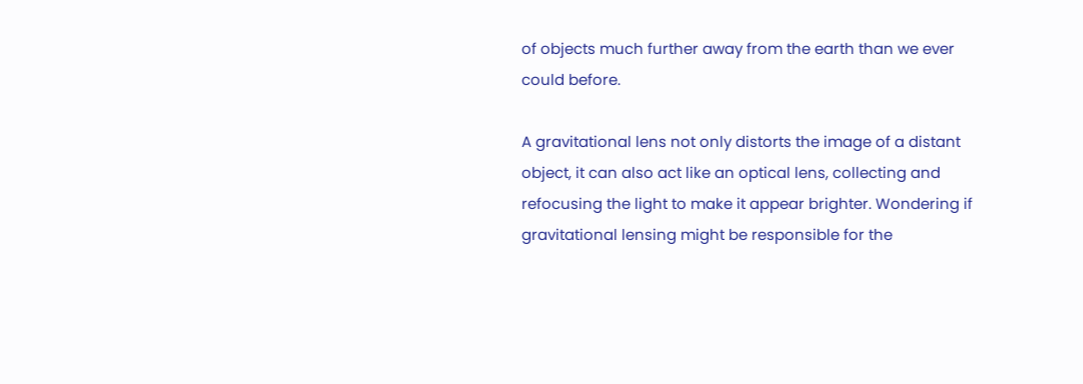of objects much further away from the earth than we ever could before.

A gravitational lens not only distorts the image of a distant object, it can also act like an optical lens, collecting and refocusing the light to make it appear brighter. Wondering if gravitational lensing might be responsible for the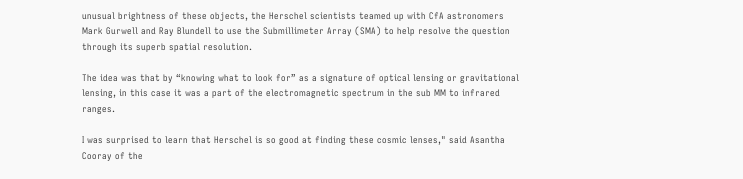unusual brightness of these objects, the Herschel scientists teamed up with CfA astronomers Mark Gurwell and Ray Blundell to use the Submillimeter Array (SMA) to help resolve the question through its superb spatial resolution.

The idea was that by “knowing what to look for” as a signature of optical lensing or gravitational lensing, in this case it was a part of the electromagnetic spectrum in the sub MM to infrared ranges.

I was surprised to learn that Herschel is so good at finding these cosmic lenses," said Asantha Cooray of the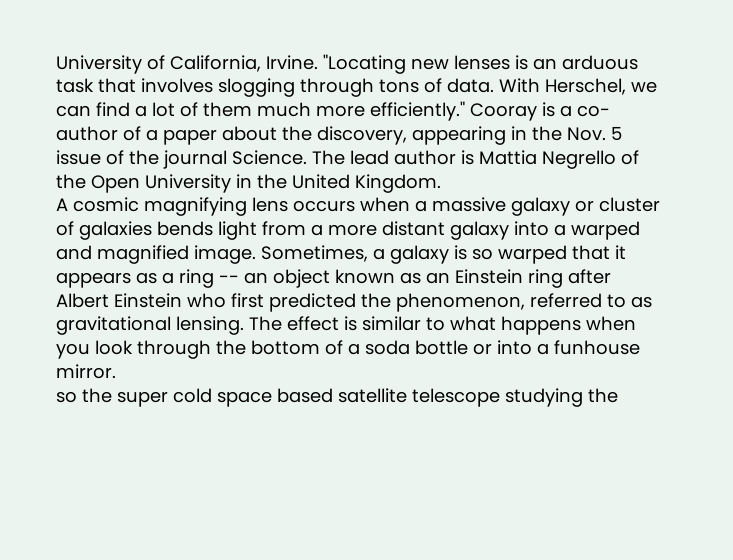University of California, Irvine. "Locating new lenses is an arduous task that involves slogging through tons of data. With Herschel, we can find a lot of them much more efficiently." Cooray is a co-author of a paper about the discovery, appearing in the Nov. 5 issue of the journal Science. The lead author is Mattia Negrello of the Open University in the United Kingdom.
A cosmic magnifying lens occurs when a massive galaxy or cluster of galaxies bends light from a more distant galaxy into a warped and magnified image. Sometimes, a galaxy is so warped that it appears as a ring -- an object known as an Einstein ring after Albert Einstein who first predicted the phenomenon, referred to as gravitational lensing. The effect is similar to what happens when you look through the bottom of a soda bottle or into a funhouse mirror.
so the super cold space based satellite telescope studying the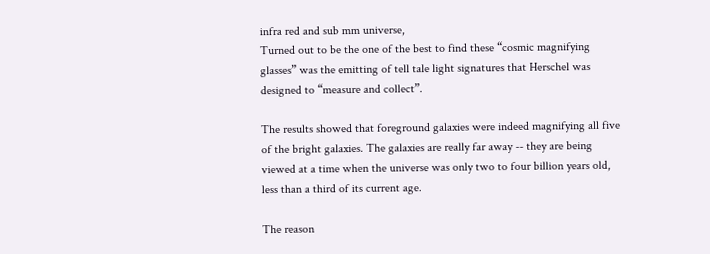infra red and sub mm universe,
Turned out to be the one of the best to find these “cosmic magnifying glasses” was the emitting of tell tale light signatures that Herschel was designed to “measure and collect”.

The results showed that foreground galaxies were indeed magnifying all five of the bright galaxies. The galaxies are really far away -- they are being viewed at a time when the universe was only two to four billion years old, less than a third of its current age.

The reason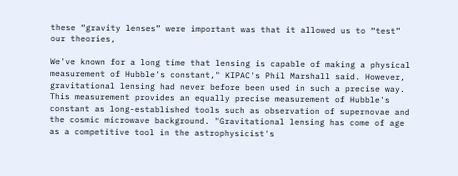these “gravity lenses” were important was that it allowed us to “test” our theories,

We've known for a long time that lensing is capable of making a physical measurement of Hubble's constant," KIPAC's Phil Marshall said. However, gravitational lensing had never before been used in such a precise way. This measurement provides an equally precise measurement of Hubble's constant as long-established tools such as observation of supernovae and the cosmic microwave background. "Gravitational lensing has come of age as a competitive tool in the astrophysicist's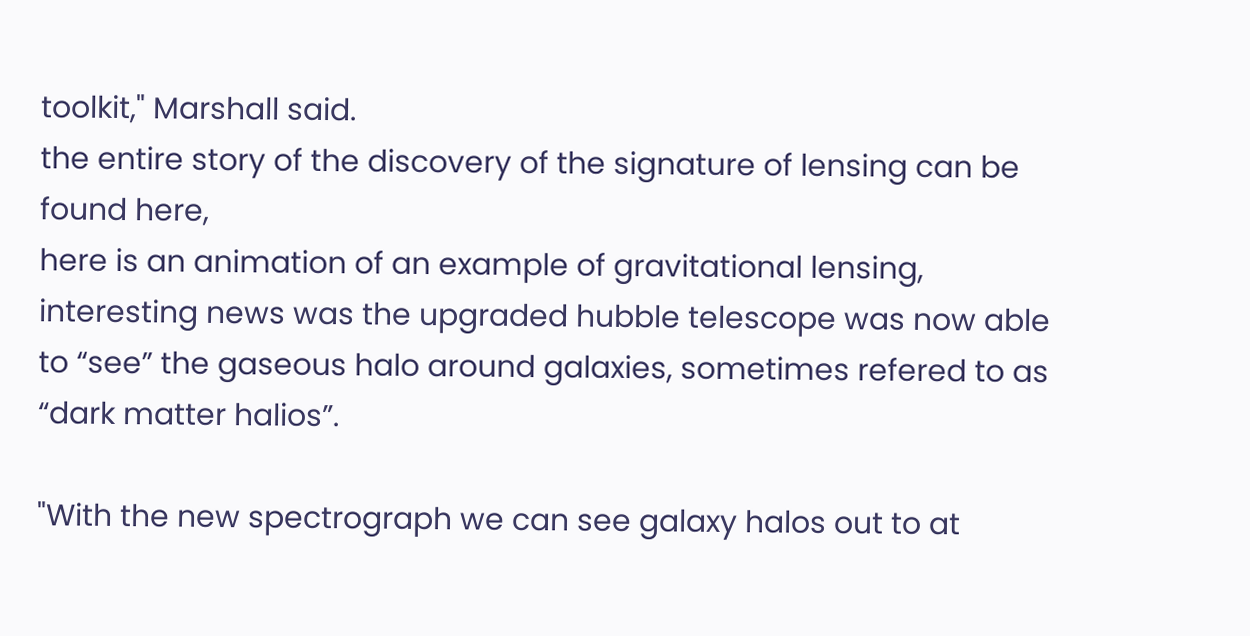toolkit," Marshall said.
the entire story of the discovery of the signature of lensing can be found here,
here is an animation of an example of gravitational lensing,
interesting news was the upgraded hubble telescope was now able to “see” the gaseous halo around galaxies, sometimes refered to as “dark matter halios”.

"With the new spectrograph we can see galaxy halos out to at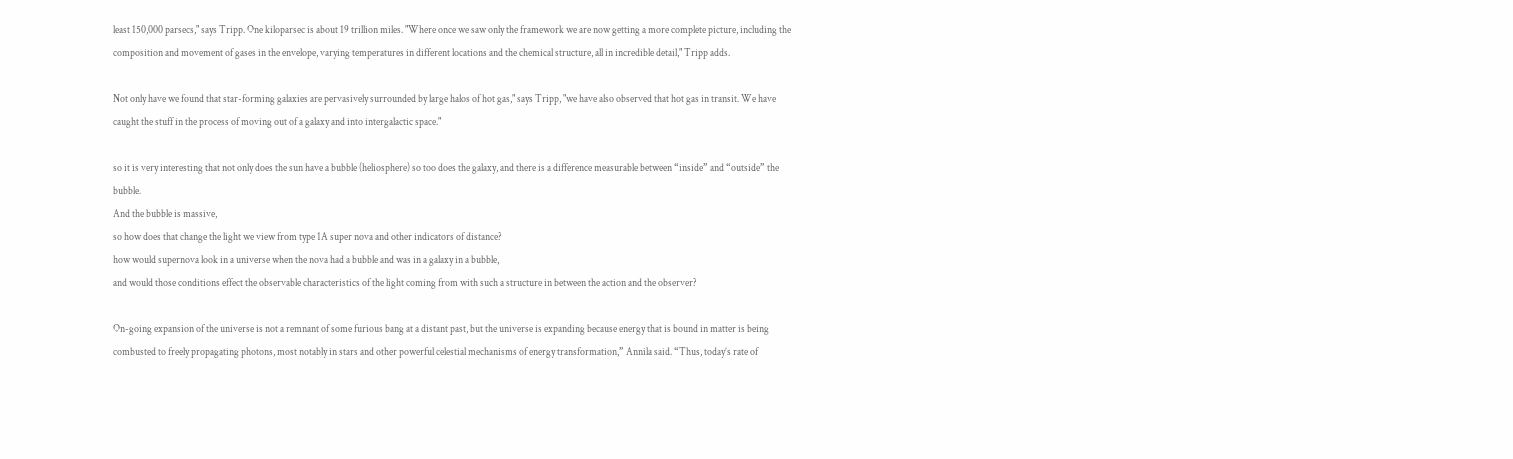least 150,000 parsecs," says Tripp. One kiloparsec is about 19 trillion miles. "Where once we saw only the framework we are now getting a more complete picture, including the composition and movement of gases in the envelope, varying temperatures in different locations and the chemical structure, all in incredible detail," Tripp adds.

Not only have we found that star-forming galaxies are pervasively surrounded by large halos of hot gas," says Tripp, "we have also observed that hot gas in transit. We have caught the stuff in the process of moving out of a galaxy and into intergalactic space."

so it is very interesting that not only does the sun have a bubble (heliosphere) so too does the galaxy, and there is a difference measurable between “inside” and “outside” the bubble.
And the bubble is massive,
so how does that change the light we view from type 1A super nova and other indicators of distance?
how would supernova look in a universe when the nova had a bubble and was in a galaxy in a bubble,
and would those conditions effect the observable characteristics of the light coming from with such a structure in between the action and the observer?

On-going expansion of the universe is not a remnant of some furious bang at a distant past, but the universe is expanding because energy that is bound in matter is being combusted to freely propagating photons, most notably in stars and other powerful celestial mechanisms of energy transformation,” Annila said. “Thus, today’s rate of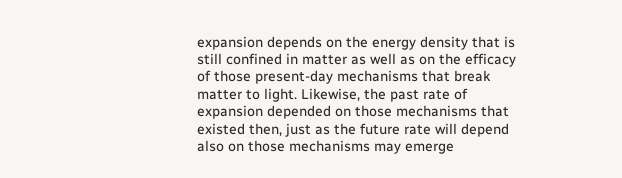expansion depends on the energy density that is still confined in matter as well as on the efficacy of those present-day mechanisms that break matter to light. Likewise, the past rate of expansion depended on those mechanisms that existed then, just as the future rate will depend also on those mechanisms may emerge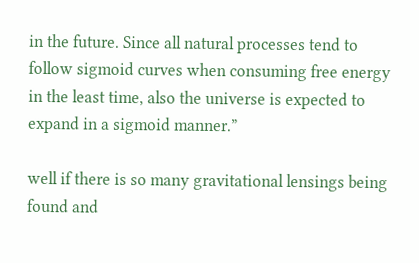in the future. Since all natural processes tend to follow sigmoid curves when consuming free energy in the least time, also the universe is expected to expand in a sigmoid manner.”

well if there is so many gravitational lensings being found and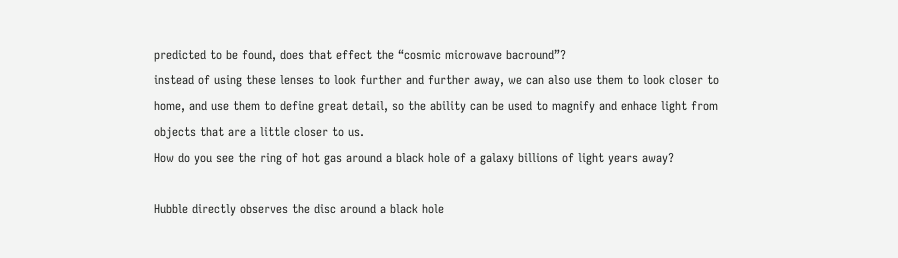predicted to be found, does that effect the “cosmic microwave bacround”?
instead of using these lenses to look further and further away, we can also use them to look closer to home, and use them to define great detail, so the ability can be used to magnify and enhace light from objects that are a little closer to us.
How do you see the ring of hot gas around a black hole of a galaxy billions of light years away?

Hubble directly observes the disc around a black hole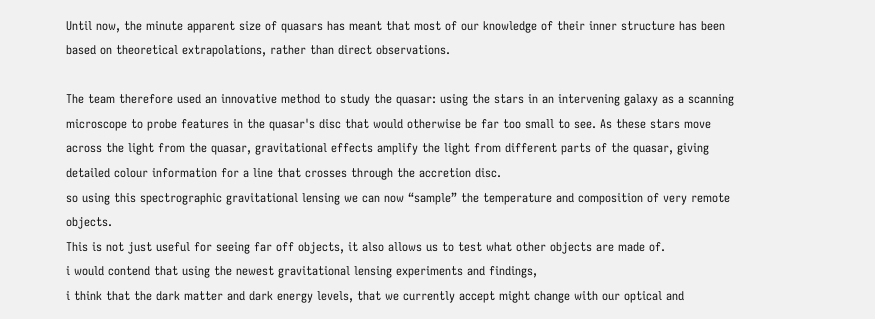Until now, the minute apparent size of quasars has meant that most of our knowledge of their inner structure has been based on theoretical extrapolations, rather than direct observations.

The team therefore used an innovative method to study the quasar: using the stars in an intervening galaxy as a scanning microscope to probe features in the quasar's disc that would otherwise be far too small to see. As these stars move across the light from the quasar, gravitational effects amplify the light from different parts of the quasar, giving detailed colour information for a line that crosses through the accretion disc.
so using this spectrographic gravitational lensing we can now “sample” the temperature and composition of very remote objects.
This is not just useful for seeing far off objects, it also allows us to test what other objects are made of.
i would contend that using the newest gravitational lensing experiments and findings,
i think that the dark matter and dark energy levels, that we currently accept might change with our optical and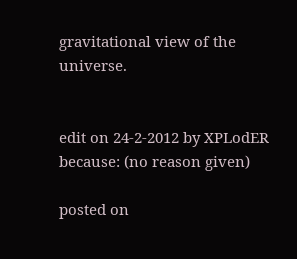gravitational view of the universe.


edit on 24-2-2012 by XPLodER because: (no reason given)

posted on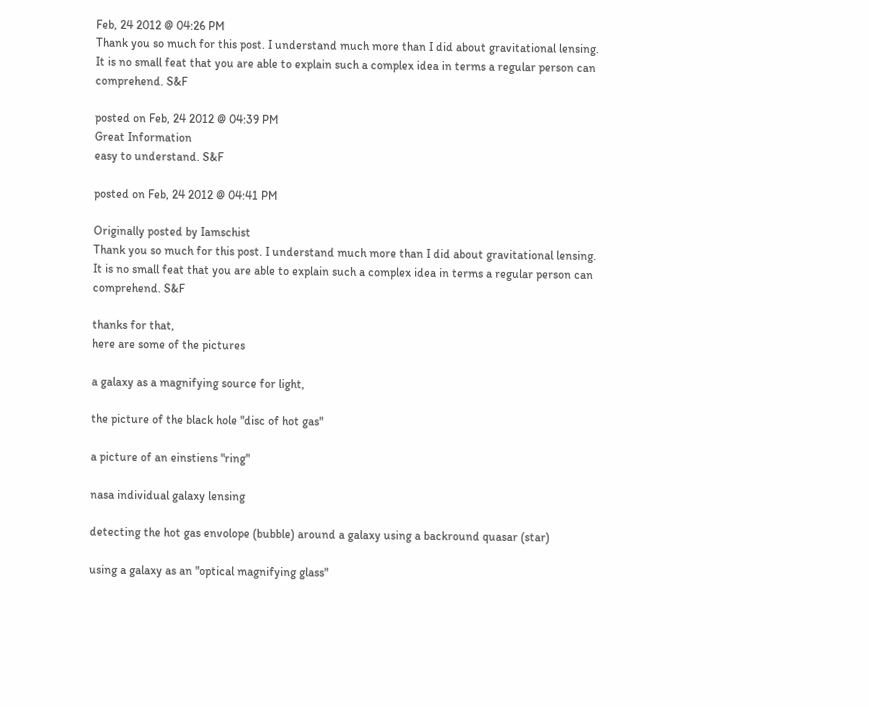Feb, 24 2012 @ 04:26 PM
Thank you so much for this post. I understand much more than I did about gravitational lensing. It is no small feat that you are able to explain such a complex idea in terms a regular person can comprehend. S&F

posted on Feb, 24 2012 @ 04:39 PM
Great Information
easy to understand. S&F

posted on Feb, 24 2012 @ 04:41 PM

Originally posted by Iamschist
Thank you so much for this post. I understand much more than I did about gravitational lensing. It is no small feat that you are able to explain such a complex idea in terms a regular person can comprehend. S&F

thanks for that,
here are some of the pictures

a galaxy as a magnifying source for light,

the picture of the black hole "disc of hot gas"

a picture of an einstiens "ring"

nasa individual galaxy lensing

detecting the hot gas envolope (bubble) around a galaxy using a backround quasar (star)

using a galaxy as an "optical magnifying glass"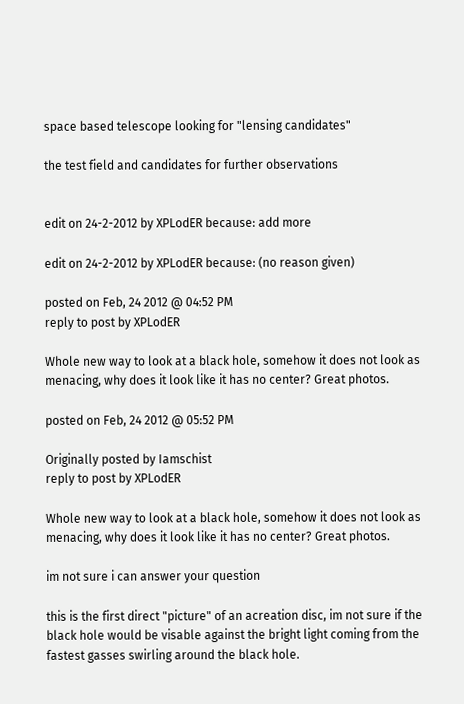space based telescope looking for "lensing candidates"

the test field and candidates for further observations


edit on 24-2-2012 by XPLodER because: add more

edit on 24-2-2012 by XPLodER because: (no reason given)

posted on Feb, 24 2012 @ 04:52 PM
reply to post by XPLodER

Whole new way to look at a black hole, somehow it does not look as menacing, why does it look like it has no center? Great photos.

posted on Feb, 24 2012 @ 05:52 PM

Originally posted by Iamschist
reply to post by XPLodER

Whole new way to look at a black hole, somehow it does not look as menacing, why does it look like it has no center? Great photos.

im not sure i can answer your question

this is the first direct "picture" of an acreation disc, im not sure if the black hole would be visable against the bright light coming from the fastest gasses swirling around the black hole.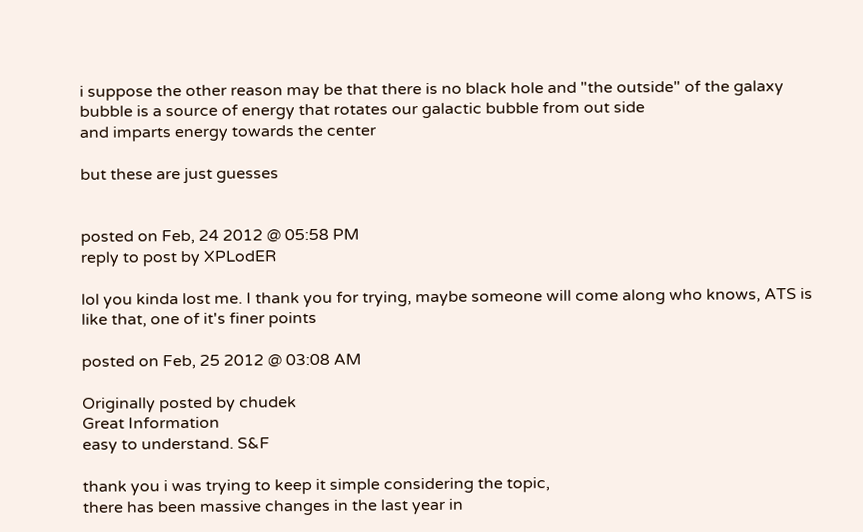i suppose the other reason may be that there is no black hole and "the outside" of the galaxy bubble is a source of energy that rotates our galactic bubble from out side
and imparts energy towards the center

but these are just guesses


posted on Feb, 24 2012 @ 05:58 PM
reply to post by XPLodER

lol you kinda lost me. I thank you for trying, maybe someone will come along who knows, ATS is like that, one of it's finer points

posted on Feb, 25 2012 @ 03:08 AM

Originally posted by chudek
Great Information
easy to understand. S&F

thank you i was trying to keep it simple considering the topic,
there has been massive changes in the last year in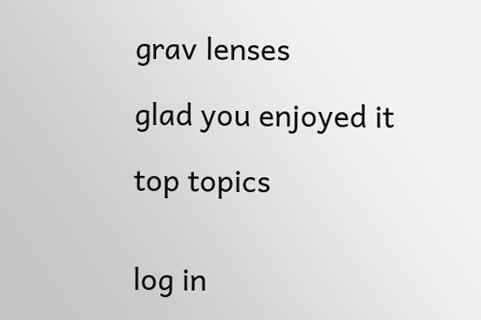grav lenses

glad you enjoyed it

top topics


log in